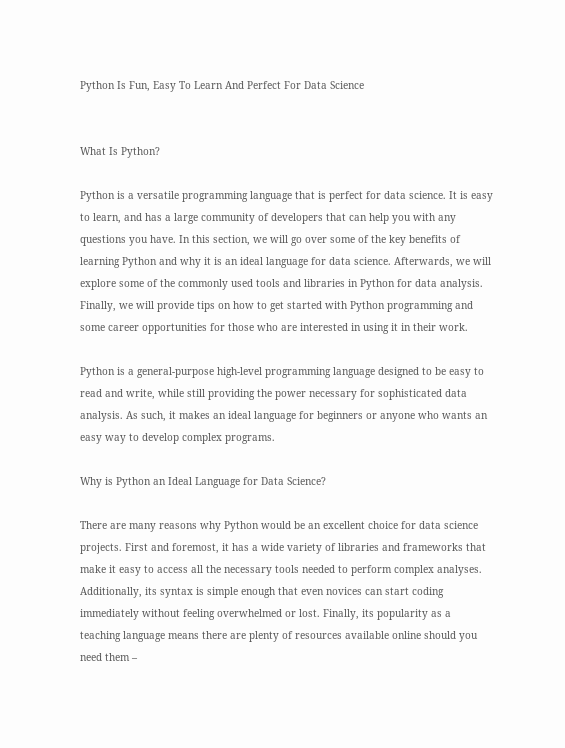Python Is Fun, Easy To Learn And Perfect For Data Science


What Is Python?

Python is a versatile programming language that is perfect for data science. It is easy to learn, and has a large community of developers that can help you with any questions you have. In this section, we will go over some of the key benefits of learning Python and why it is an ideal language for data science. Afterwards, we will explore some of the commonly used tools and libraries in Python for data analysis. Finally, we will provide tips on how to get started with Python programming and some career opportunities for those who are interested in using it in their work.

Python is a general-purpose high-level programming language designed to be easy to read and write, while still providing the power necessary for sophisticated data analysis. As such, it makes an ideal language for beginners or anyone who wants an easy way to develop complex programs.

Why is Python an Ideal Language for Data Science?

There are many reasons why Python would be an excellent choice for data science projects. First and foremost, it has a wide variety of libraries and frameworks that make it easy to access all the necessary tools needed to perform complex analyses. Additionally, its syntax is simple enough that even novices can start coding immediately without feeling overwhelmed or lost. Finally, its popularity as a teaching language means there are plenty of resources available online should you need them –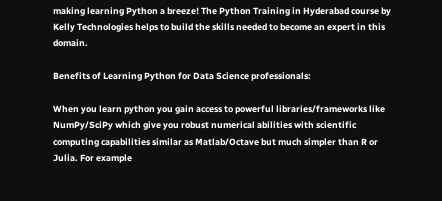making learning Python a breeze! The Python Training in Hyderabad course by Kelly Technologies helps to build the skills needed to become an expert in this domain.

Benefits of Learning Python for Data Science professionals:

When you learn python you gain access to powerful libraries/frameworks like NumPy/SciPy which give you robust numerical abilities with scientific computing capabilities similar as Matlab/Octave but much simpler than R or Julia. For example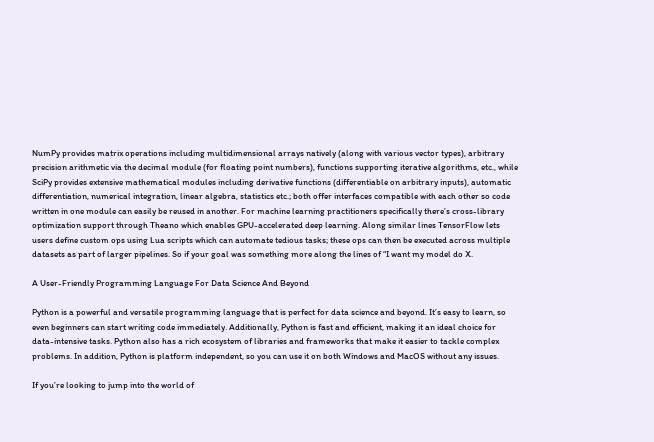NumPy provides matrix operations including multidimensional arrays natively (along with various vector types), arbitrary precision arithmetic via the decimal module (for floating point numbers), functions supporting iterative algorithms, etc., while SciPy provides extensive mathematical modules including derivative functions (differentiable on arbitrary inputs), automatic differentiation, numerical integration, linear algebra, statistics etc.; both offer interfaces compatible with each other so code written in one module can easily be reused in another. For machine learning practitioners specifically there’s cross-library optimization support through Theano which enables GPU-accelerated deep learning. Along similar lines TensorFlow lets users define custom ops using Lua scripts which can automate tedious tasks; these ops can then be executed across multiple datasets as part of larger pipelines. So if your goal was something more along the lines of “I want my model do X.

A User-Friendly Programming Language For Data Science And Beyond

Python is a powerful and versatile programming language that is perfect for data science and beyond. It’s easy to learn, so even beginners can start writing code immediately. Additionally, Python is fast and efficient, making it an ideal choice for data-intensive tasks. Python also has a rich ecosystem of libraries and frameworks that make it easier to tackle complex problems. In addition, Python is platform independent, so you can use it on both Windows and MacOS without any issues.

If you’re looking to jump into the world of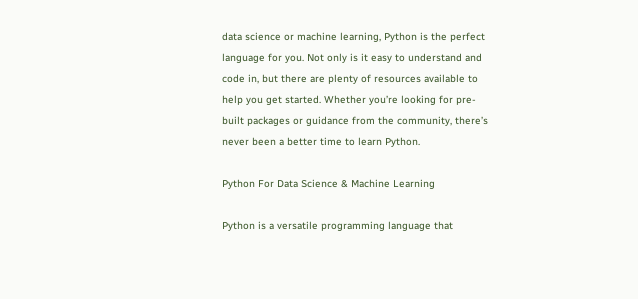data science or machine learning, Python is the perfect language for you. Not only is it easy to understand and code in, but there are plenty of resources available to help you get started. Whether you’re looking for pre-built packages or guidance from the community, there’s never been a better time to learn Python.

Python For Data Science & Machine Learning

Python is a versatile programming language that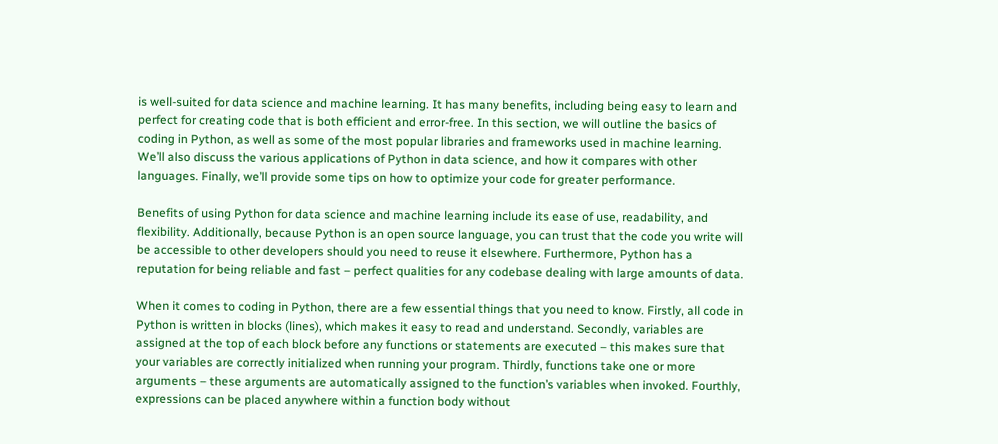is well-suited for data science and machine learning. It has many benefits, including being easy to learn and perfect for creating code that is both efficient and error-free. In this section, we will outline the basics of coding in Python, as well as some of the most popular libraries and frameworks used in machine learning. We’ll also discuss the various applications of Python in data science, and how it compares with other languages. Finally, we’ll provide some tips on how to optimize your code for greater performance.

Benefits of using Python for data science and machine learning include its ease of use, readability, and flexibility. Additionally, because Python is an open source language, you can trust that the code you write will be accessible to other developers should you need to reuse it elsewhere. Furthermore, Python has a reputation for being reliable and fast – perfect qualities for any codebase dealing with large amounts of data.

When it comes to coding in Python, there are a few essential things that you need to know. Firstly, all code in Python is written in blocks (lines), which makes it easy to read and understand. Secondly, variables are assigned at the top of each block before any functions or statements are executed – this makes sure that your variables are correctly initialized when running your program. Thirdly, functions take one or more arguments – these arguments are automatically assigned to the function’s variables when invoked. Fourthly, expressions can be placed anywhere within a function body without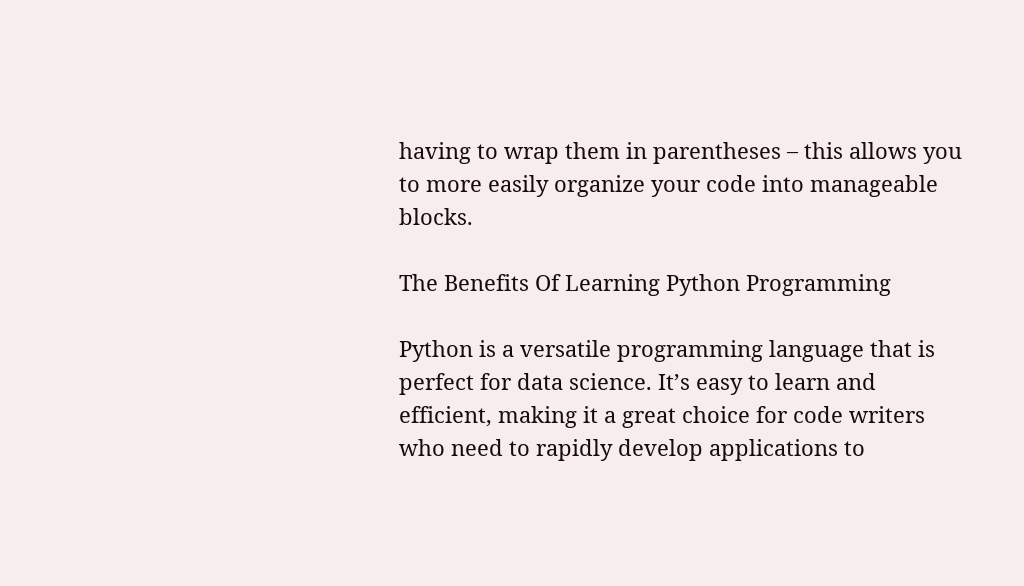having to wrap them in parentheses – this allows you to more easily organize your code into manageable blocks.

The Benefits Of Learning Python Programming

Python is a versatile programming language that is perfect for data science. It’s easy to learn and efficient, making it a great choice for code writers who need to rapidly develop applications to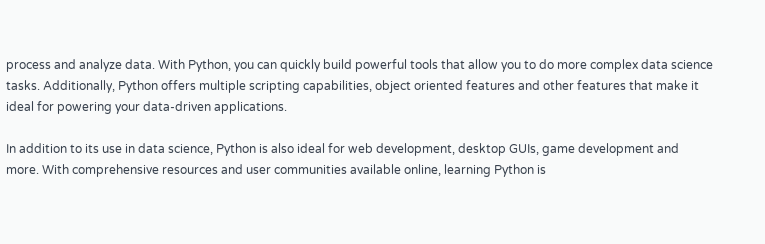process and analyze data. With Python, you can quickly build powerful tools that allow you to do more complex data science tasks. Additionally, Python offers multiple scripting capabilities, object oriented features and other features that make it ideal for powering your data-driven applications.

In addition to its use in data science, Python is also ideal for web development, desktop GUIs, game development and more. With comprehensive resources and user communities available online, learning Python is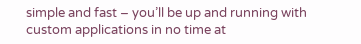simple and fast – you’ll be up and running with custom applications in no time at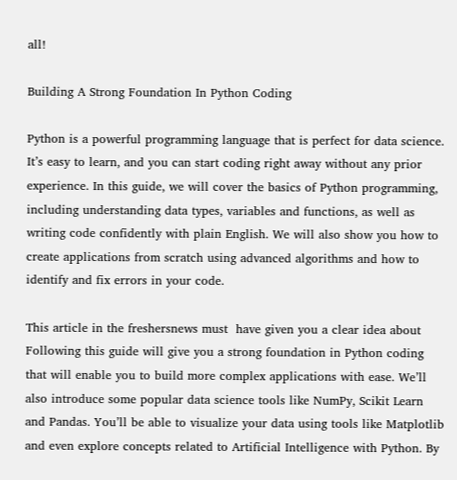all!

Building A Strong Foundation In Python Coding

Python is a powerful programming language that is perfect for data science. It’s easy to learn, and you can start coding right away without any prior experience. In this guide, we will cover the basics of Python programming, including understanding data types, variables and functions, as well as writing code confidently with plain English. We will also show you how to create applications from scratch using advanced algorithms and how to identify and fix errors in your code.

This article in the freshersnews must  have given you a clear idea about Following this guide will give you a strong foundation in Python coding that will enable you to build more complex applications with ease. We’ll also introduce some popular data science tools like NumPy, Scikit Learn and Pandas. You’ll be able to visualize your data using tools like Matplotlib and even explore concepts related to Artificial Intelligence with Python. By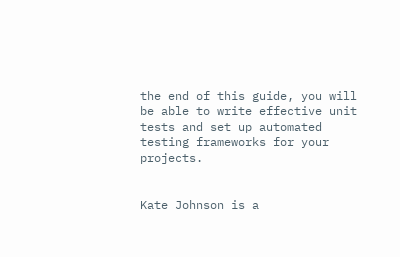the end of this guide, you will be able to write effective unit tests and set up automated testing frameworks for your projects.


Kate Johnson is a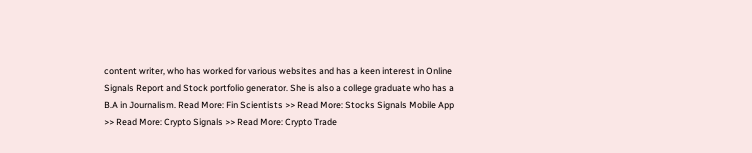content writer, who has worked for various websites and has a keen interest in Online Signals Report and Stock portfolio generator. She is also a college graduate who has a B.A in Journalism. Read More: Fin Scientists >> Read More: Stocks Signals Mobile App >> Read More: Crypto Signals >> Read More: Crypto Trade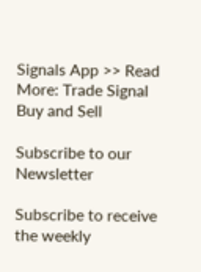Signals App >> Read More: Trade Signal Buy and Sell

Subscribe to our Newsletter

Subscribe to receive the weekly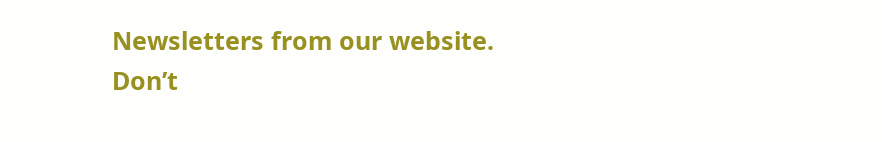Newsletters from our website. Don’t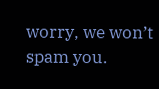worry, we won’t spam you.